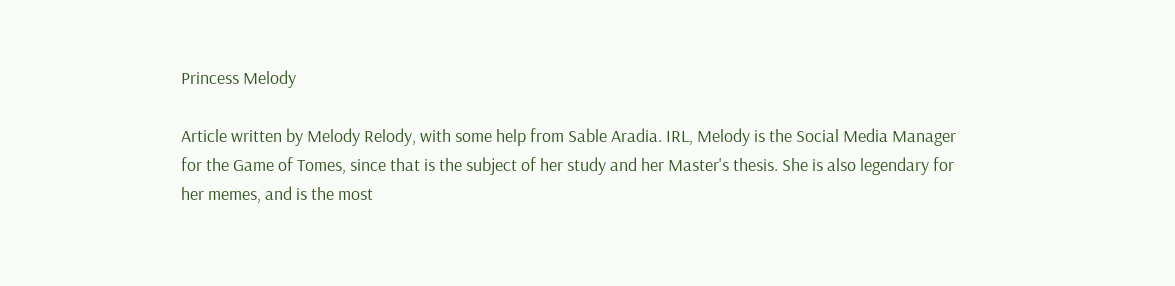Princess Melody

Article written by Melody Relody, with some help from Sable Aradia. IRL, Melody is the Social Media Manager for the Game of Tomes, since that is the subject of her study and her Master's thesis. She is also legendary for her memes, and is the most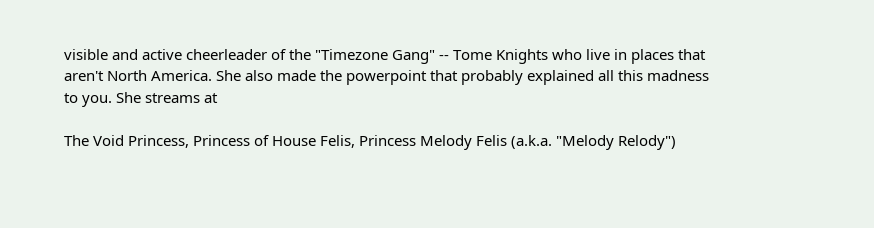visible and active cheerleader of the "Timezone Gang" -- Tome Knights who live in places that aren't North America. She also made the powerpoint that probably explained all this madness to you. She streams at

The Void Princess, Princess of House Felis, Princess Melody Felis (a.k.a. "Melody Relody")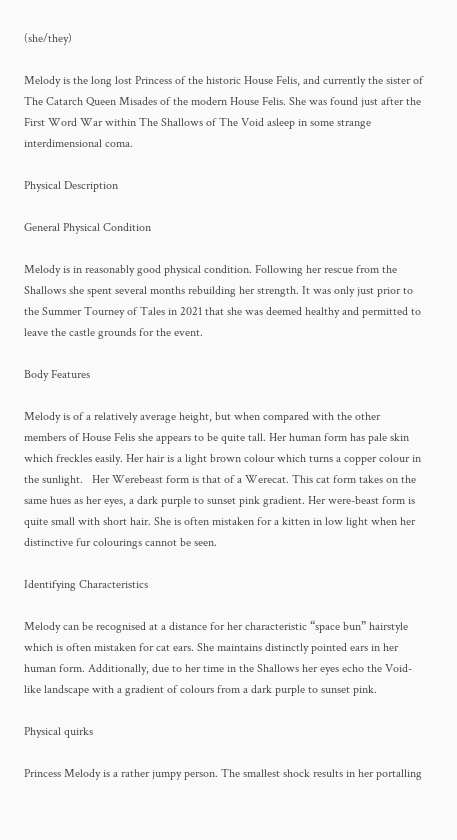(she/they)

Melody is the long lost Princess of the historic House Felis, and currently the sister of The Catarch Queen Misades of the modern House Felis. She was found just after the First Word War within The Shallows of The Void asleep in some strange interdimensional coma.

Physical Description

General Physical Condition

Melody is in reasonably good physical condition. Following her rescue from the Shallows she spent several months rebuilding her strength. It was only just prior to the Summer Tourney of Tales in 2021 that she was deemed healthy and permitted to leave the castle grounds for the event.

Body Features

Melody is of a relatively average height, but when compared with the other members of House Felis she appears to be quite tall. Her human form has pale skin which freckles easily. Her hair is a light brown colour which turns a copper colour in the sunlight.   Her Werebeast form is that of a Werecat. This cat form takes on the same hues as her eyes, a dark purple to sunset pink gradient. Her were-beast form is quite small with short hair. She is often mistaken for a kitten in low light when her distinctive fur colourings cannot be seen.

Identifying Characteristics

Melody can be recognised at a distance for her characteristic “space bun” hairstyle which is often mistaken for cat ears. She maintains distinctly pointed ears in her human form. Additionally, due to her time in the Shallows her eyes echo the Void-like landscape with a gradient of colours from a dark purple to sunset pink.

Physical quirks

Princess Melody is a rather jumpy person. The smallest shock results in her portalling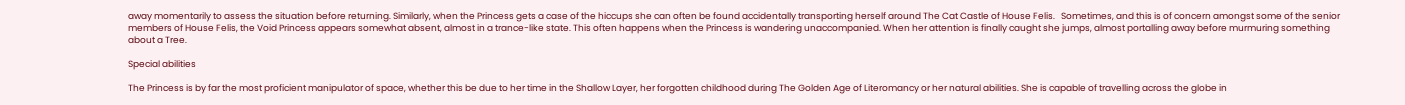away momentarily to assess the situation before returning. Similarly, when the Princess gets a case of the hiccups she can often be found accidentally transporting herself around The Cat Castle of House Felis.   Sometimes, and this is of concern amongst some of the senior members of House Felis, the Void Princess appears somewhat absent, almost in a trance-like state. This often happens when the Princess is wandering unaccompanied. When her attention is finally caught she jumps, almost portalling away before murmuring something about a Tree.

Special abilities

The Princess is by far the most proficient manipulator of space, whether this be due to her time in the Shallow Layer, her forgotten childhood during The Golden Age of Literomancy or her natural abilities. She is capable of travelling across the globe in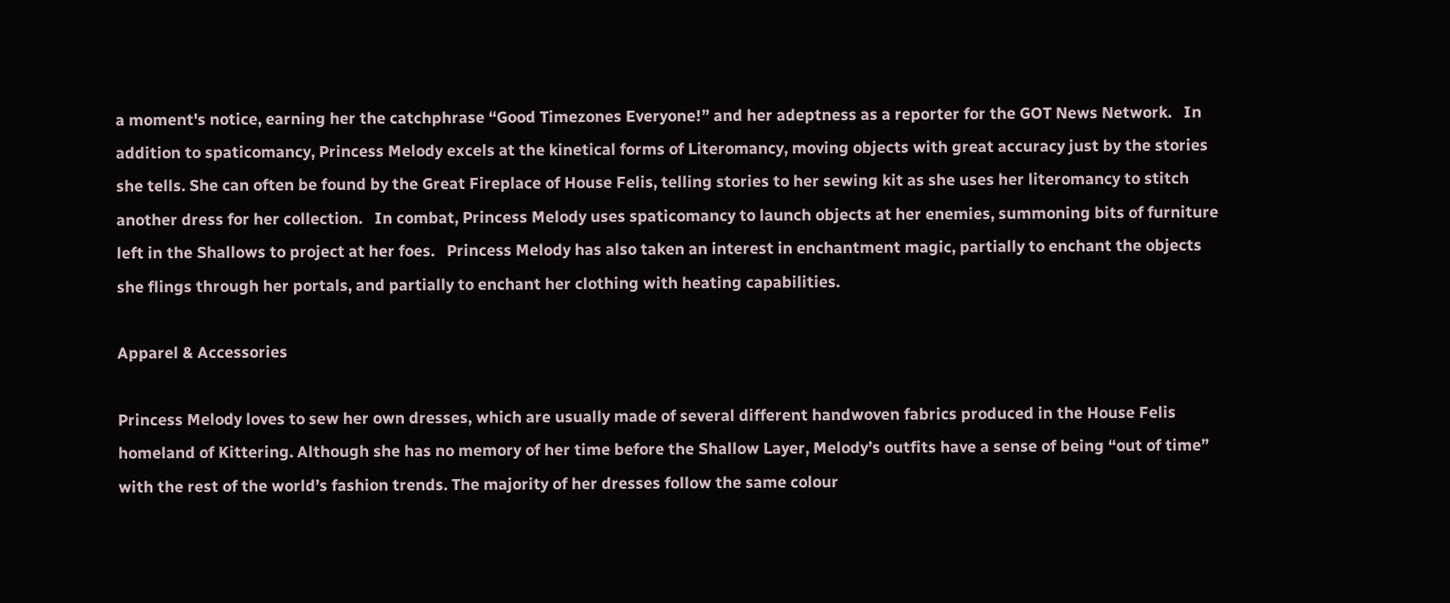a moment's notice, earning her the catchphrase “Good Timezones Everyone!” and her adeptness as a reporter for the GOT News Network.   In addition to spaticomancy, Princess Melody excels at the kinetical forms of Literomancy, moving objects with great accuracy just by the stories she tells. She can often be found by the Great Fireplace of House Felis, telling stories to her sewing kit as she uses her literomancy to stitch another dress for her collection.   In combat, Princess Melody uses spaticomancy to launch objects at her enemies, summoning bits of furniture left in the Shallows to project at her foes.   Princess Melody has also taken an interest in enchantment magic, partially to enchant the objects she flings through her portals, and partially to enchant her clothing with heating capabilities.

Apparel & Accessories

Princess Melody loves to sew her own dresses, which are usually made of several different handwoven fabrics produced in the House Felis homeland of Kittering. Although she has no memory of her time before the Shallow Layer, Melody’s outfits have a sense of being “out of time” with the rest of the world’s fashion trends. The majority of her dresses follow the same colour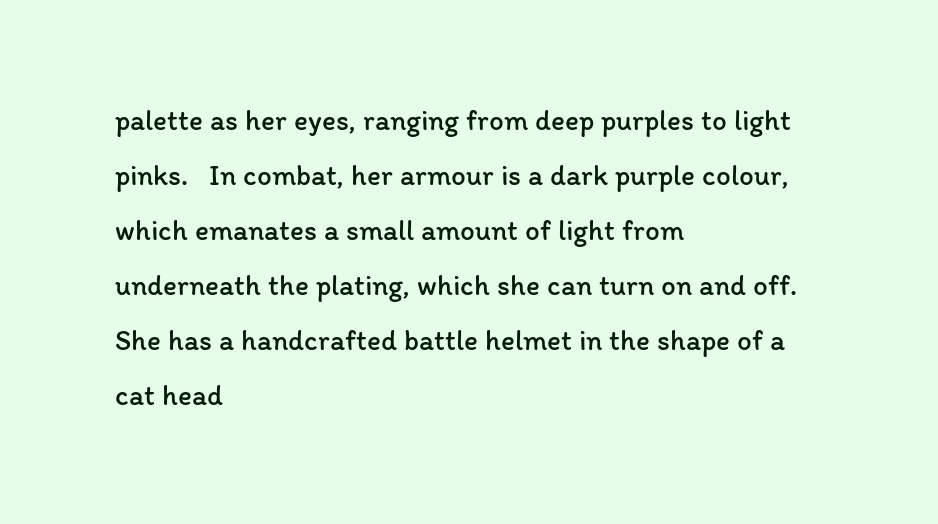palette as her eyes, ranging from deep purples to light pinks.   In combat, her armour is a dark purple colour, which emanates a small amount of light from underneath the plating, which she can turn on and off. She has a handcrafted battle helmet in the shape of a cat head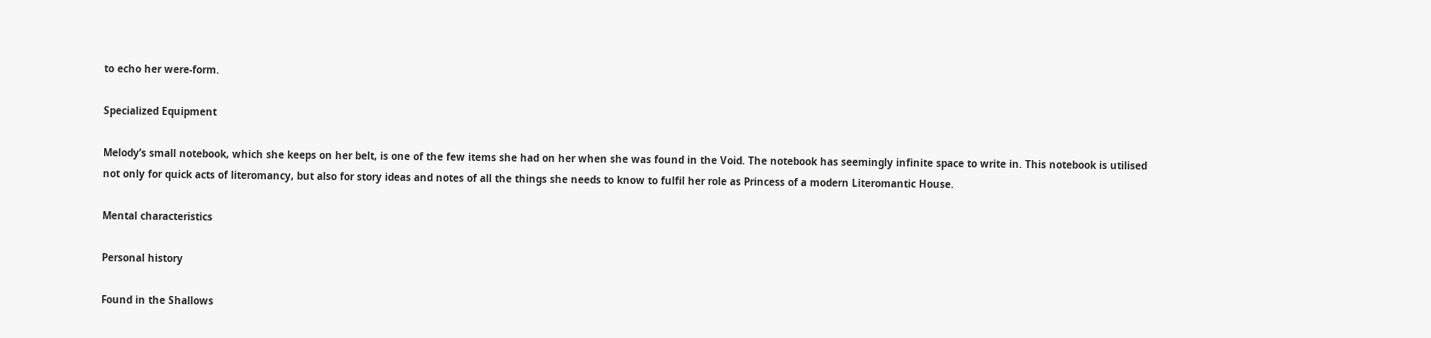to echo her were-form.

Specialized Equipment

Melody’s small notebook, which she keeps on her belt, is one of the few items she had on her when she was found in the Void. The notebook has seemingly infinite space to write in. This notebook is utilised not only for quick acts of literomancy, but also for story ideas and notes of all the things she needs to know to fulfil her role as Princess of a modern Literomantic House.

Mental characteristics

Personal history

Found in the Shallows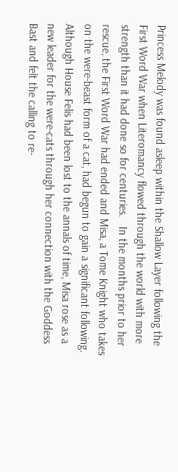Princess Melody was found asleep within the Shallow Layer following the First Word War when Literomancy flowed through the world with more strength than it had done so for centuries.   In the months prior to her rescue, the First Word War had ended and Misa, a Tome Knight who takes on the were-beast form of a cat, had begun to gain a significant following. Although House Felis had been lost to the annals of time, Misa rose as a new leader for the were-cats through her connection with the Goddess Bast and felt the calling to re-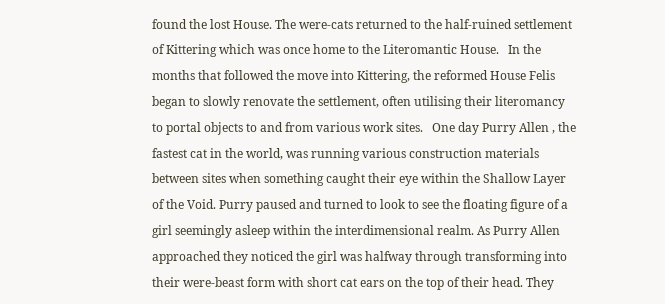found the lost House. The were-cats returned to the half-ruined settlement of Kittering which was once home to the Literomantic House.   In the months that followed the move into Kittering, the reformed House Felis began to slowly renovate the settlement, often utilising their literomancy to portal objects to and from various work sites.   One day Purry Allen , the fastest cat in the world, was running various construction materials between sites when something caught their eye within the Shallow Layer of the Void. Purry paused and turned to look to see the floating figure of a girl seemingly asleep within the interdimensional realm. As Purry Allen approached they noticed the girl was halfway through transforming into their were-beast form with short cat ears on the top of their head. They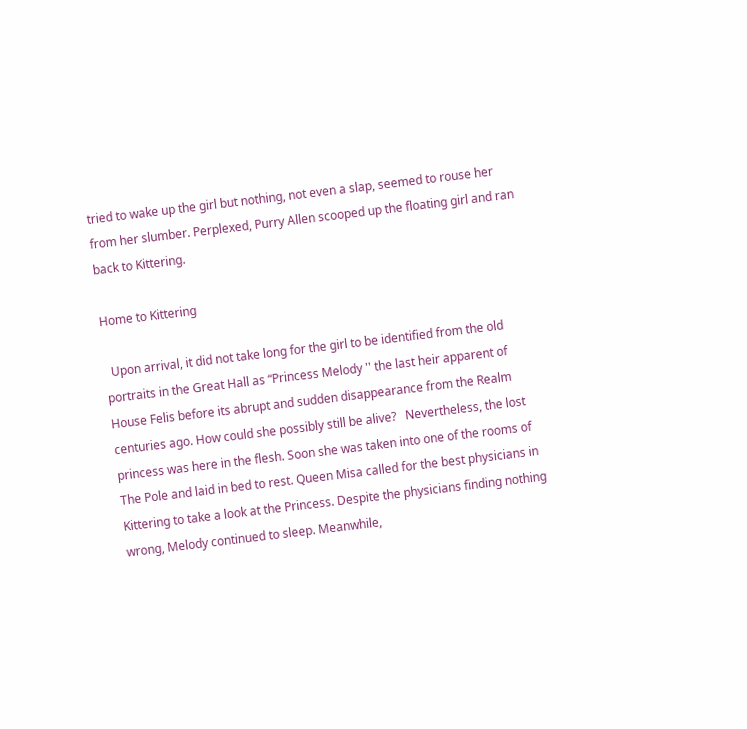tried to wake up the girl but nothing, not even a slap, seemed to rouse her from her slumber. Perplexed, Purry Allen scooped up the floating girl and ran back to Kittering.

Home to Kittering

  Upon arrival, it did not take long for the girl to be identified from the old portraits in the Great Hall as “Princess Melody '' the last heir apparent of House Felis before its abrupt and sudden disappearance from the Realm centuries ago. How could she possibly still be alive?   Nevertheless, the lost princess was here in the flesh. Soon she was taken into one of the rooms of The Pole and laid in bed to rest. Queen Misa called for the best physicians in Kittering to take a look at the Princess. Despite the physicians finding nothing wrong, Melody continued to sleep. Meanwhile,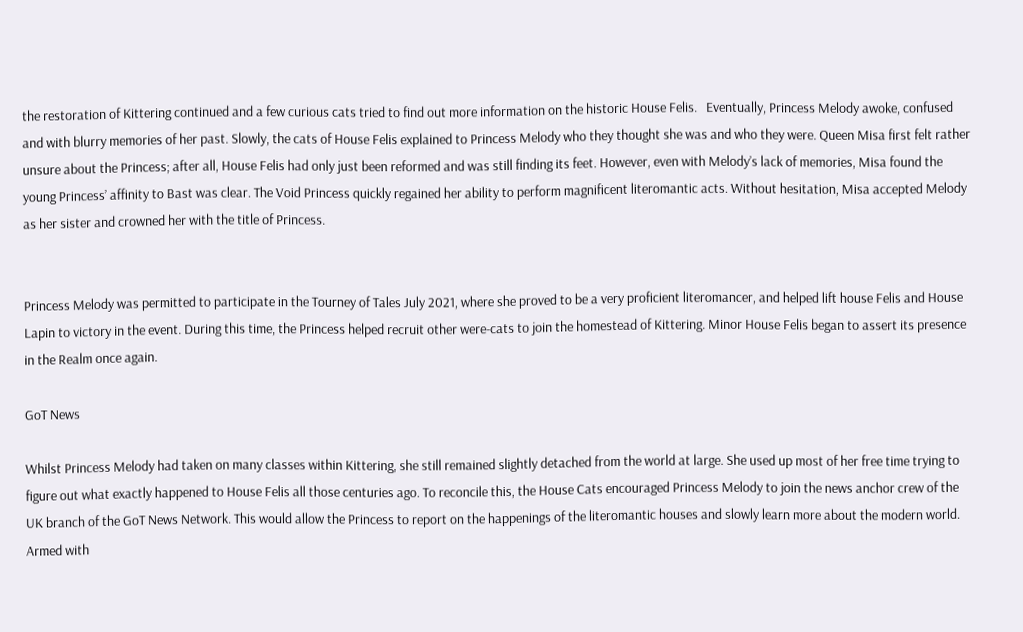the restoration of Kittering continued and a few curious cats tried to find out more information on the historic House Felis.   Eventually, Princess Melody awoke, confused and with blurry memories of her past. Slowly, the cats of House Felis explained to Princess Melody who they thought she was and who they were. Queen Misa first felt rather unsure about the Princess; after all, House Felis had only just been reformed and was still finding its feet. However, even with Melody’s lack of memories, Misa found the young Princess’ affinity to Bast was clear. The Void Princess quickly regained her ability to perform magnificent literomantic acts. Without hesitation, Misa accepted Melody as her sister and crowned her with the title of Princess.


Princess Melody was permitted to participate in the Tourney of Tales July 2021, where she proved to be a very proficient literomancer, and helped lift house Felis and House Lapin to victory in the event. During this time, the Princess helped recruit other were-cats to join the homestead of Kittering. Minor House Felis began to assert its presence in the Realm once again.

GoT News

Whilst Princess Melody had taken on many classes within Kittering, she still remained slightly detached from the world at large. She used up most of her free time trying to figure out what exactly happened to House Felis all those centuries ago. To reconcile this, the House Cats encouraged Princess Melody to join the news anchor crew of the UK branch of the GoT News Network. This would allow the Princess to report on the happenings of the literomantic houses and slowly learn more about the modern world. Armed with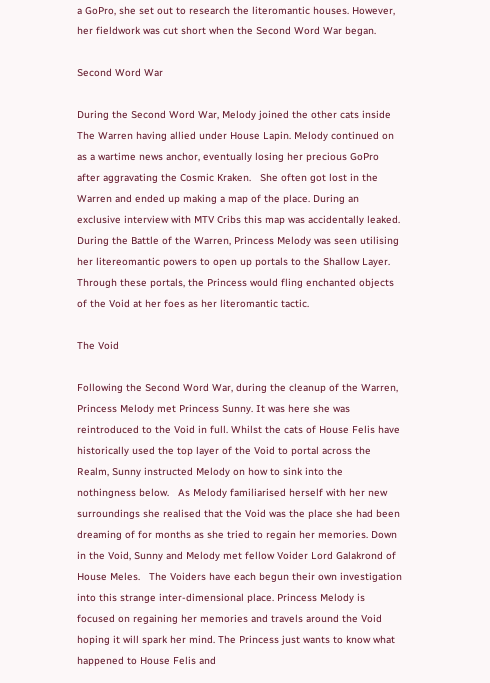a GoPro, she set out to research the literomantic houses. However, her fieldwork was cut short when the Second Word War began.

Second Word War

During the Second Word War, Melody joined the other cats inside The Warren having allied under House Lapin. Melody continued on as a wartime news anchor, eventually losing her precious GoPro after aggravating the Cosmic Kraken.   She often got lost in the Warren and ended up making a map of the place. During an exclusive interview with MTV Cribs this map was accidentally leaked.   During the Battle of the Warren, Princess Melody was seen utilising her litereomantic powers to open up portals to the Shallow Layer. Through these portals, the Princess would fling enchanted objects of the Void at her foes as her literomantic tactic.

The Void

Following the Second Word War, during the cleanup of the Warren, Princess Melody met Princess Sunny. It was here she was reintroduced to the Void in full. Whilst the cats of House Felis have historically used the top layer of the Void to portal across the Realm, Sunny instructed Melody on how to sink into the nothingness below.   As Melody familiarised herself with her new surroundings she realised that the Void was the place she had been dreaming of for months as she tried to regain her memories. Down in the Void, Sunny and Melody met fellow Voider Lord Galakrond of House Meles.   The Voiders have each begun their own investigation into this strange inter-dimensional place. Princess Melody is focused on regaining her memories and travels around the Void hoping it will spark her mind. The Princess just wants to know what happened to House Felis and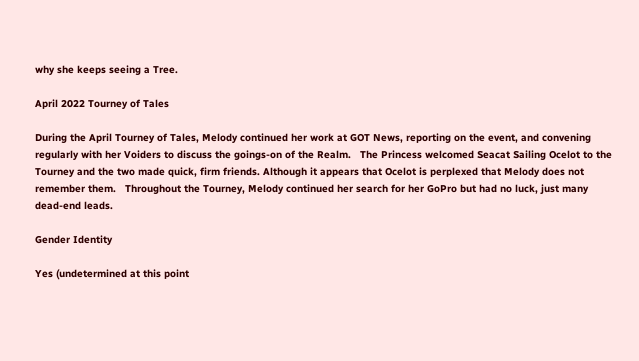why she keeps seeing a Tree.

April 2022 Tourney of Tales

During the April Tourney of Tales, Melody continued her work at GOT News, reporting on the event, and convening regularly with her Voiders to discuss the goings-on of the Realm.   The Princess welcomed Seacat Sailing Ocelot to the Tourney and the two made quick, firm friends. Although it appears that Ocelot is perplexed that Melody does not remember them.   Throughout the Tourney, Melody continued her search for her GoPro but had no luck, just many dead-end leads.

Gender Identity

Yes (undetermined at this point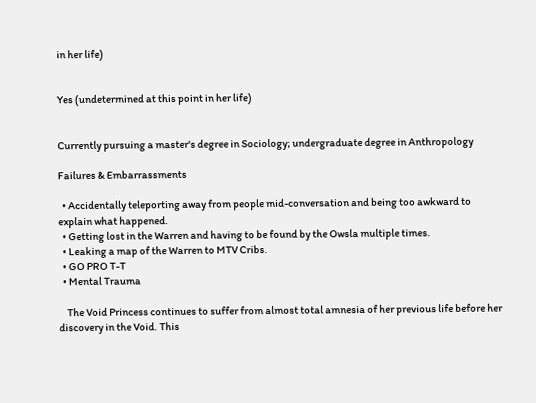in her life)


Yes (undetermined at this point in her life)


Currently pursuing a master's degree in Sociology; undergraduate degree in Anthropology

Failures & Embarrassments

  • Accidentally teleporting away from people mid-conversation and being too awkward to explain what happened.
  • Getting lost in the Warren and having to be found by the Owsla multiple times.
  • Leaking a map of the Warren to MTV Cribs.
  • GO PRO T-T
  • Mental Trauma

    The Void Princess continues to suffer from almost total amnesia of her previous life before her discovery in the Void. This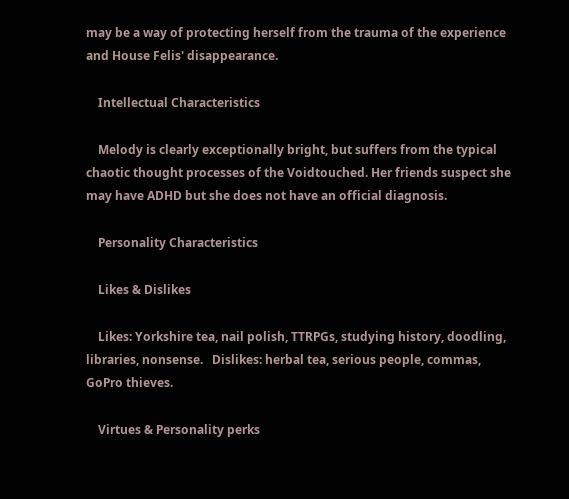may be a way of protecting herself from the trauma of the experience and House Felis' disappearance.

    Intellectual Characteristics

    Melody is clearly exceptionally bright, but suffers from the typical chaotic thought processes of the Voidtouched. Her friends suspect she may have ADHD but she does not have an official diagnosis.

    Personality Characteristics

    Likes & Dislikes

    Likes: Yorkshire tea, nail polish, TTRPGs, studying history, doodling, libraries, nonsense.   Dislikes: herbal tea, serious people, commas, GoPro thieves.

    Virtues & Personality perks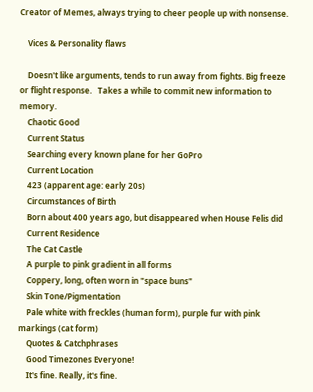Creator of Memes, always trying to cheer people up with nonsense.

    Vices & Personality flaws

    Doesn't like arguments, tends to run away from fights. Big freeze or flight response.   Takes a while to commit new information to memory.
    Chaotic Good
    Current Status
    Searching every known plane for her GoPro
    Current Location
    423 (apparent age: early 20s)
    Circumstances of Birth
    Born about 400 years ago, but disappeared when House Felis did
    Current Residence
    The Cat Castle
    A purple to pink gradient in all forms
    Coppery, long, often worn in "space buns"
    Skin Tone/Pigmentation
    Pale white with freckles (human form), purple fur with pink markings (cat form)
    Quotes & Catchphrases
    Good Timezones Everyone!
    It's fine. Really, it's fine.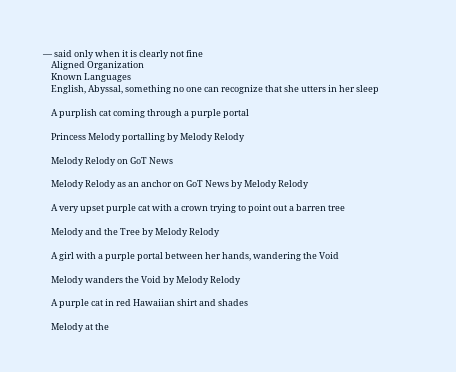— said only when it is clearly not fine
    Aligned Organization
    Known Languages
    English, Abyssal, something no one can recognize that she utters in her sleep

    A purplish cat coming through a purple portal

    Princess Melody portalling by Melody Relody

    Melody Relody on GoT News

    Melody Relody as an anchor on GoT News by Melody Relody

    A very upset purple cat with a crown trying to point out a barren tree

    Melody and the Tree by Melody Relody

    A girl with a purple portal between her hands, wandering the Void

    Melody wanders the Void by Melody Relody

    A purple cat in red Hawaiian shirt and shades

    Melody at the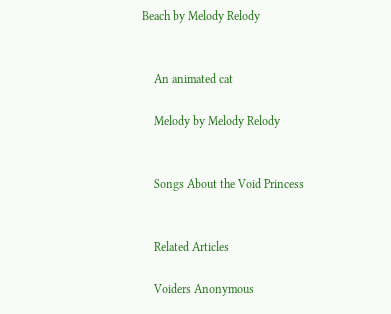Beach by Melody Relody


    An animated cat

    Melody by Melody Relody


    Songs About the Void Princess


    Related Articles

    Voiders Anonymous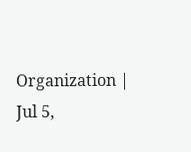Organization | Jul 5,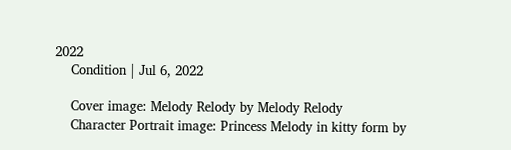2022
    Condition | Jul 6, 2022

    Cover image: Melody Relody by Melody Relody
    Character Portrait image: Princess Melody in kitty form by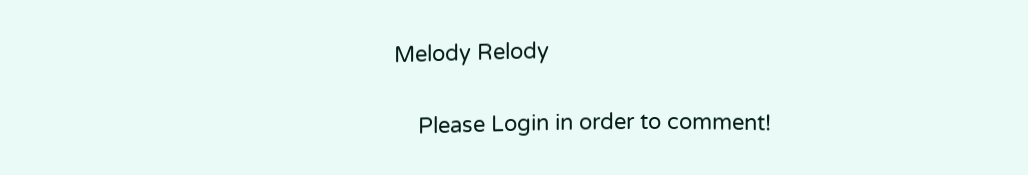Melody Relody


    Please Login in order to comment!